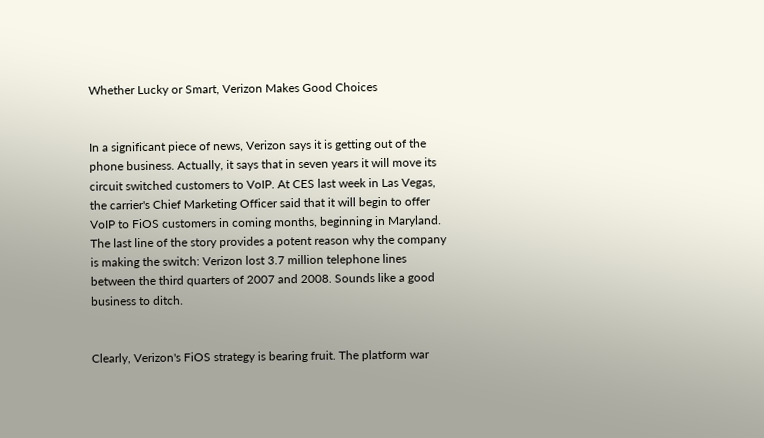Whether Lucky or Smart, Verizon Makes Good Choices


In a significant piece of news, Verizon says it is getting out of the phone business. Actually, it says that in seven years it will move its circuit switched customers to VoIP. At CES last week in Las Vegas, the carrier's Chief Marketing Officer said that it will begin to offer VoIP to FiOS customers in coming months, beginning in Maryland. The last line of the story provides a potent reason why the company is making the switch: Verizon lost 3.7 million telephone lines between the third quarters of 2007 and 2008. Sounds like a good business to ditch.


Clearly, Verizon's FiOS strategy is bearing fruit. The platform war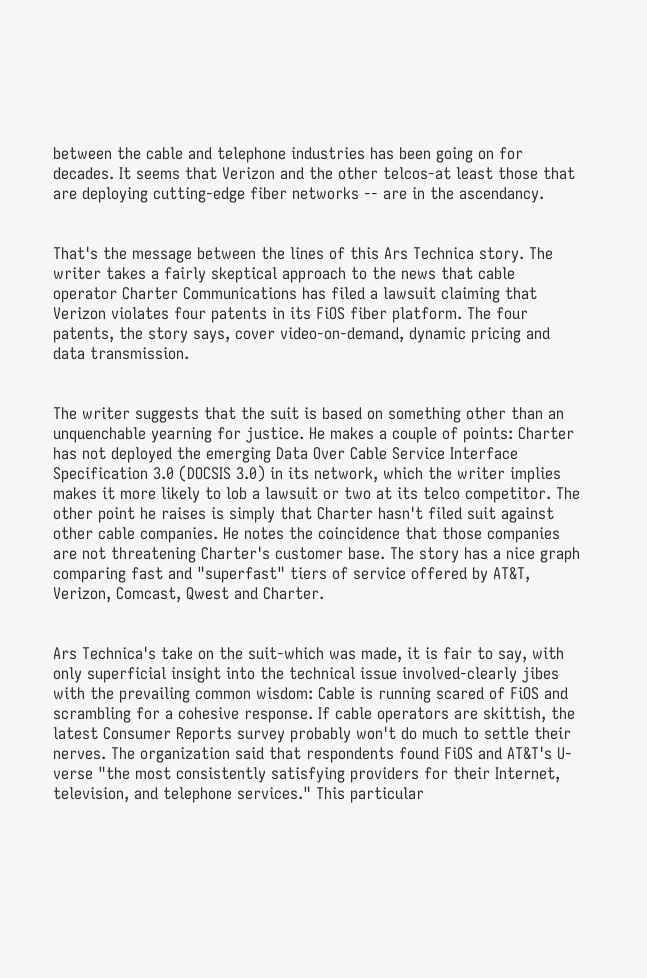between the cable and telephone industries has been going on for decades. It seems that Verizon and the other telcos-at least those that are deploying cutting-edge fiber networks -- are in the ascendancy.


That's the message between the lines of this Ars Technica story. The writer takes a fairly skeptical approach to the news that cable operator Charter Communications has filed a lawsuit claiming that Verizon violates four patents in its FiOS fiber platform. The four patents, the story says, cover video-on-demand, dynamic pricing and data transmission.


The writer suggests that the suit is based on something other than an unquenchable yearning for justice. He makes a couple of points: Charter has not deployed the emerging Data Over Cable Service Interface Specification 3.0 (DOCSIS 3.0) in its network, which the writer implies makes it more likely to lob a lawsuit or two at its telco competitor. The other point he raises is simply that Charter hasn't filed suit against other cable companies. He notes the coincidence that those companies are not threatening Charter's customer base. The story has a nice graph comparing fast and "superfast" tiers of service offered by AT&T, Verizon, Comcast, Qwest and Charter.


Ars Technica's take on the suit-which was made, it is fair to say, with only superficial insight into the technical issue involved-clearly jibes with the prevailing common wisdom: Cable is running scared of FiOS and scrambling for a cohesive response. If cable operators are skittish, the latest Consumer Reports survey probably won't do much to settle their nerves. The organization said that respondents found FiOS and AT&T's U-verse "the most consistently satisfying providers for their Internet, television, and telephone services." This particular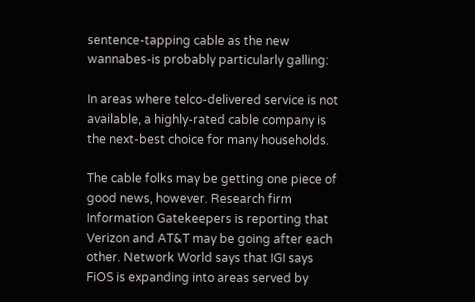sentence-tapping cable as the new wannabes-is probably particularly galling:

In areas where telco-delivered service is not available, a highly-rated cable company is the next-best choice for many households.

The cable folks may be getting one piece of good news, however. Research firm Information Gatekeepers is reporting that Verizon and AT&T may be going after each other. Network World says that IGI says FiOS is expanding into areas served by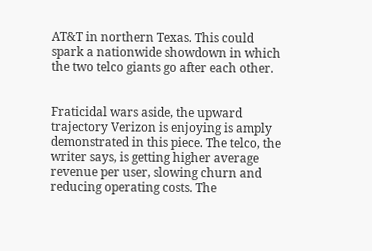AT&T in northern Texas. This could spark a nationwide showdown in which the two telco giants go after each other.


Fraticidal wars aside, the upward trajectory Verizon is enjoying is amply demonstrated in this piece. The telco, the writer says, is getting higher average revenue per user, slowing churn and reducing operating costs. The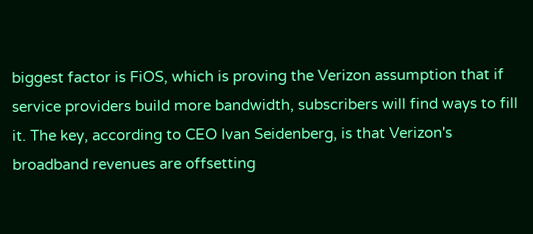biggest factor is FiOS, which is proving the Verizon assumption that if service providers build more bandwidth, subscribers will find ways to fill it. The key, according to CEO Ivan Seidenberg, is that Verizon's broadband revenues are offsetting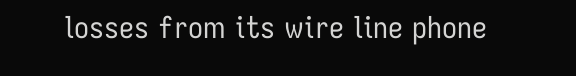losses from its wire line phone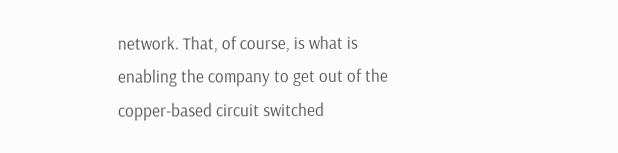network. That, of course, is what is enabling the company to get out of the copper-based circuit switched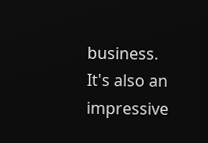business. It's also an impressive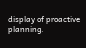display of proactive planning.